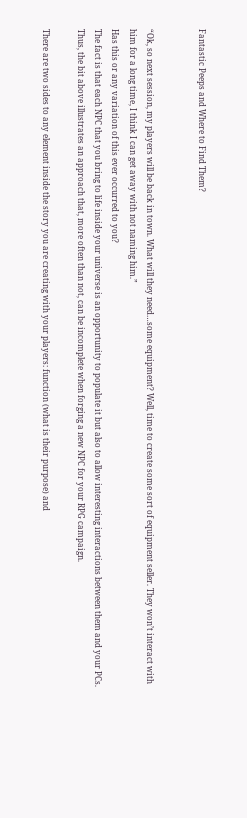Fantastic Peeps and Where to Find Them?


“Ok, so next session, my players will be back in town. What will they need…some equipment? Well, time to create some sort of equipment seller. They won’t interact with him for a long time, I think I can get away with not naming him.”
Has this or any variation of this ever occurred to you?
The fact is that each NPC that you bring to life inside your universe is an opportunity to populate it but also to allow interesting interactions between them and your PCs. Thus, the bit above illustrates an approach that, more often than not, can be incomplete when forging a new NPC for your RPG campaign.

There are two sides to any element inside the story you are creating with your players: function (what is their purpose) and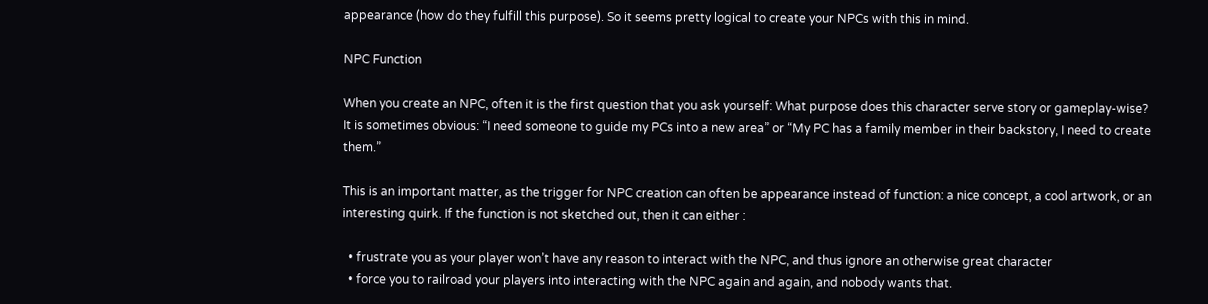appearance (how do they fulfill this purpose). So it seems pretty logical to create your NPCs with this in mind.

NPC Function

When you create an NPC, often it is the first question that you ask yourself: What purpose does this character serve story or gameplay-wise?
It is sometimes obvious: “I need someone to guide my PCs into a new area” or “My PC has a family member in their backstory, I need to create them.”

This is an important matter, as the trigger for NPC creation can often be appearance instead of function: a nice concept, a cool artwork, or an interesting quirk. If the function is not sketched out, then it can either :

  • frustrate you as your player won’t have any reason to interact with the NPC, and thus ignore an otherwise great character
  • force you to railroad your players into interacting with the NPC again and again, and nobody wants that.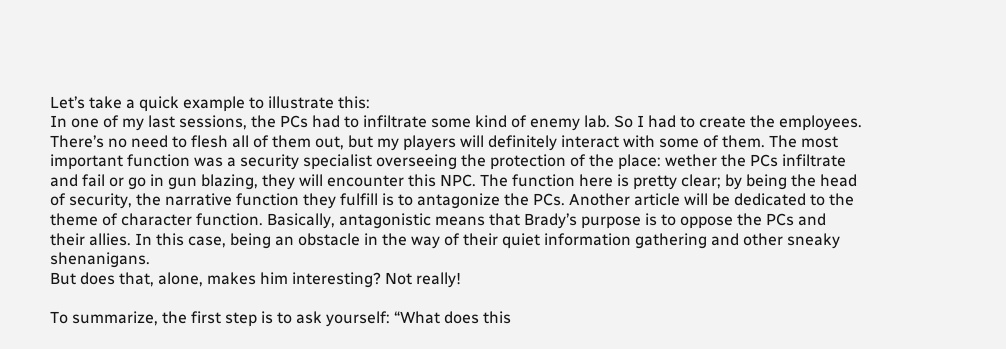Let’s take a quick example to illustrate this:
In one of my last sessions, the PCs had to infiltrate some kind of enemy lab. So I had to create the employees. There’s no need to flesh all of them out, but my players will definitely interact with some of them. The most important function was a security specialist overseeing the protection of the place: wether the PCs infiltrate and fail or go in gun blazing, they will encounter this NPC. The function here is pretty clear; by being the head of security, the narrative function they fulfill is to antagonize the PCs. Another article will be dedicated to the theme of character function. Basically, antagonistic means that Brady’s purpose is to oppose the PCs and their allies. In this case, being an obstacle in the way of their quiet information gathering and other sneaky shenanigans.
But does that, alone, makes him interesting? Not really!

To summarize, the first step is to ask yourself: “What does this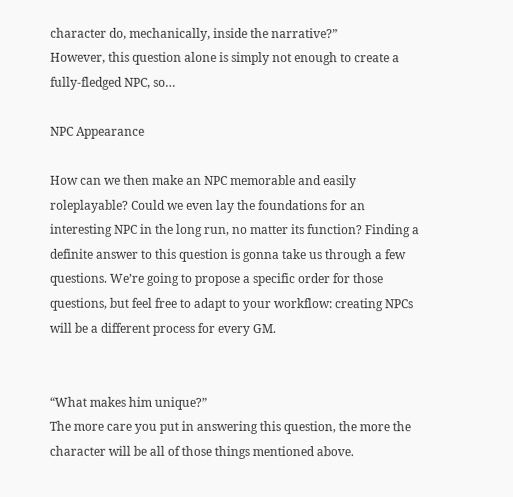character do, mechanically, inside the narrative?”
However, this question alone is simply not enough to create a fully-fledged NPC, so…

NPC Appearance

How can we then make an NPC memorable and easily roleplayable? Could we even lay the foundations for an interesting NPC in the long run, no matter its function? Finding a definite answer to this question is gonna take us through a few questions. We’re going to propose a specific order for those questions, but feel free to adapt to your workflow: creating NPCs will be a different process for every GM.


“What makes him unique?”
The more care you put in answering this question, the more the character will be all of those things mentioned above.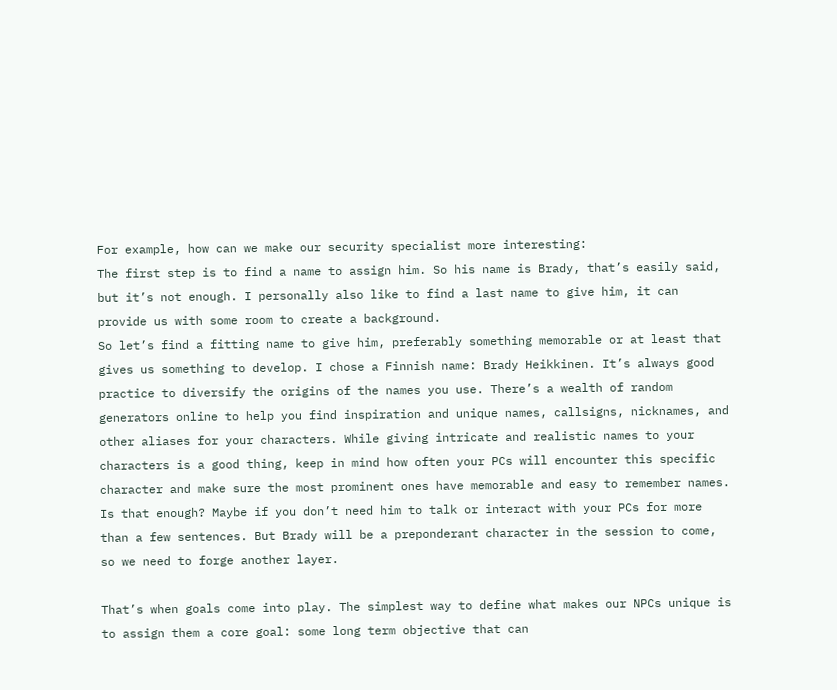For example, how can we make our security specialist more interesting:
The first step is to find a name to assign him. So his name is Brady, that’s easily said, but it’s not enough. I personally also like to find a last name to give him, it can provide us with some room to create a background.
So let’s find a fitting name to give him, preferably something memorable or at least that gives us something to develop. I chose a Finnish name: Brady Heikkinen. It’s always good practice to diversify the origins of the names you use. There’s a wealth of random generators online to help you find inspiration and unique names, callsigns, nicknames, and other aliases for your characters. While giving intricate and realistic names to your characters is a good thing, keep in mind how often your PCs will encounter this specific character and make sure the most prominent ones have memorable and easy to remember names.
Is that enough? Maybe if you don’t need him to talk or interact with your PCs for more than a few sentences. But Brady will be a preponderant character in the session to come, so we need to forge another layer.

That’s when goals come into play. The simplest way to define what makes our NPCs unique is to assign them a core goal: some long term objective that can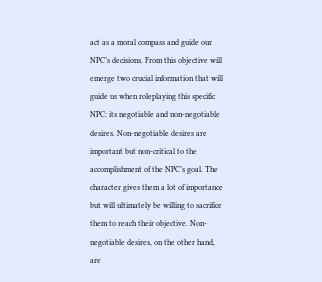act as a moral compass and guide our NPC’s decisions. From this objective will emerge two crucial information that will guide us when roleplaying this specific NPC: its negotiable and non-negotiable desires. Non-negotiable desires are important but non-critical to the accomplishment of the NPC’s goal. The character gives them a lot of importance but will ultimately be willing to sacrifice them to reach their objective. Non-negotiable desires, on the other hand, are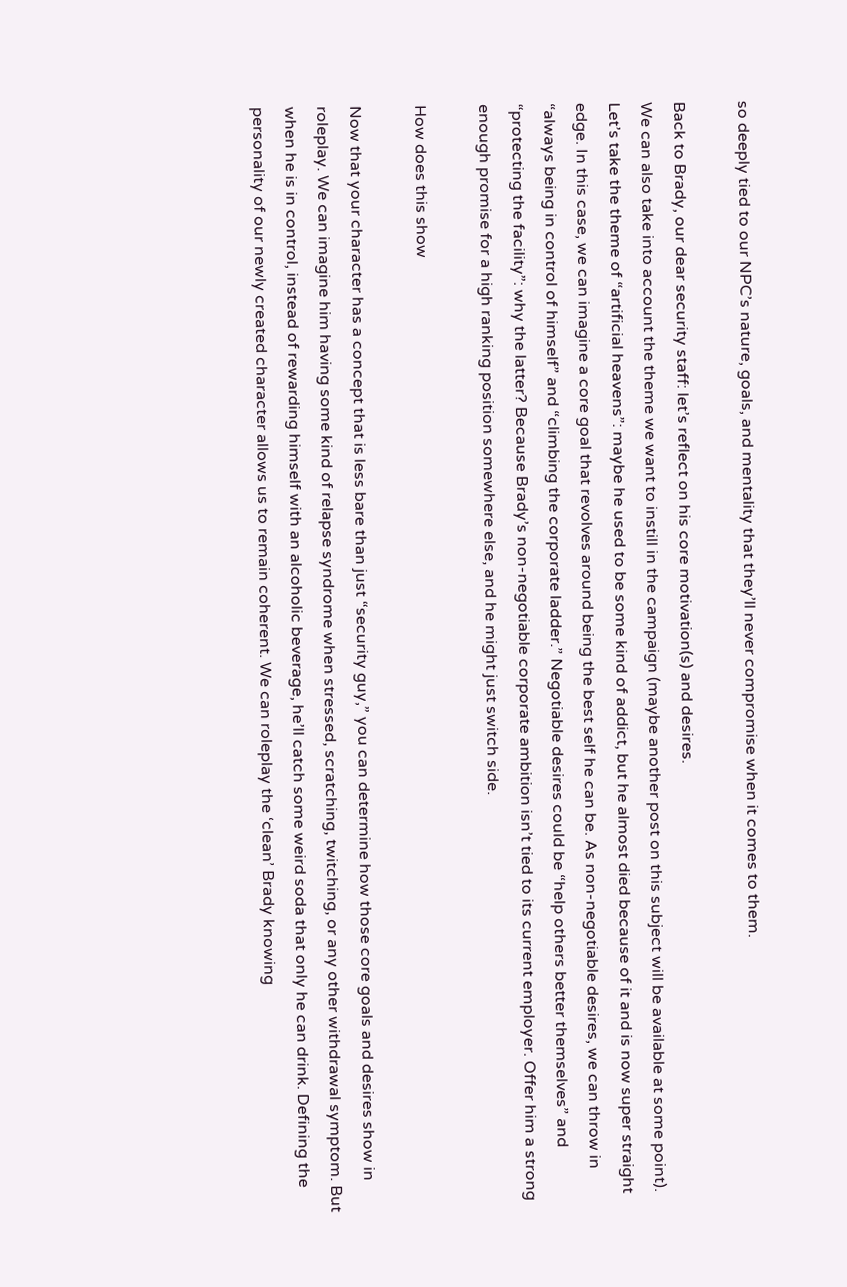so deeply tied to our NPC’s nature, goals, and mentality that they’ll never compromise when it comes to them.

Back to Brady, our dear security staff: let’s reflect on his core motivation(s) and desires.
We can also take into account the theme we want to instill in the campaign (maybe another post on this subject will be available at some point).
Let’s take the theme of “artificial heavens”: maybe he used to be some kind of addict, but he almost died because of it and is now super straight edge. In this case, we can imagine a core goal that revolves around being the best self he can be. As non-negotiable desires, we can throw in “always being in control of himself” and “climbing the corporate ladder.” Negotiable desires could be “help others better themselves” and “protecting the facility”: why the latter? Because Brady’s non-negotiable corporate ambition isn’t tied to its current employer. Offer him a strong enough promise for a high ranking position somewhere else, and he might just switch side.

How does this show

Now that your character has a concept that is less bare than just “security guy,” you can determine how those core goals and desires show in roleplay. We can imagine him having some kind of relapse syndrome when stressed, scratching, twitching, or any other withdrawal symptom. But when he is in control, instead of rewarding himself with an alcoholic beverage, he’ll catch some weird soda that only he can drink. Defining the personality of our newly created character allows us to remain coherent. We can roleplay the ‘clean’ Brady knowing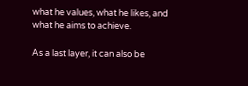what he values, what he likes, and what he aims to achieve.

As a last layer, it can also be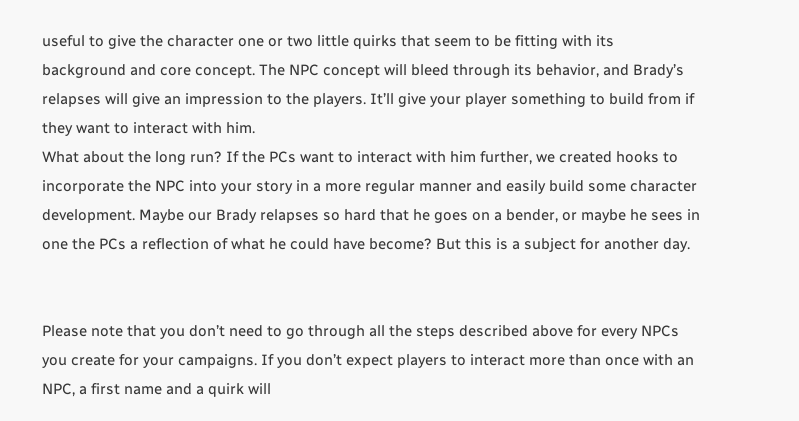useful to give the character one or two little quirks that seem to be fitting with its background and core concept. The NPC concept will bleed through its behavior, and Brady’s relapses will give an impression to the players. It’ll give your player something to build from if they want to interact with him.
What about the long run? If the PCs want to interact with him further, we created hooks to incorporate the NPC into your story in a more regular manner and easily build some character development. Maybe our Brady relapses so hard that he goes on a bender, or maybe he sees in one the PCs a reflection of what he could have become? But this is a subject for another day.


Please note that you don’t need to go through all the steps described above for every NPCs you create for your campaigns. If you don’t expect players to interact more than once with an NPC, a first name and a quirk will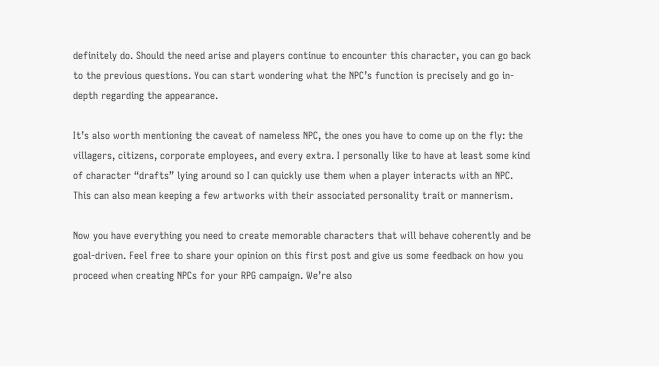definitely do. Should the need arise and players continue to encounter this character, you can go back to the previous questions. You can start wondering what the NPC’s function is precisely and go in-depth regarding the appearance.

It’s also worth mentioning the caveat of nameless NPC, the ones you have to come up on the fly: the villagers, citizens, corporate employees, and every extra. I personally like to have at least some kind of character “drafts” lying around so I can quickly use them when a player interacts with an NPC. This can also mean keeping a few artworks with their associated personality trait or mannerism.

Now you have everything you need to create memorable characters that will behave coherently and be goal-driven. Feel free to share your opinion on this first post and give us some feedback on how you proceed when creating NPCs for your RPG campaign. We’re also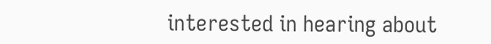interested in hearing about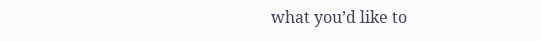what you’d like to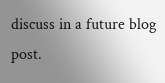discuss in a future blog post.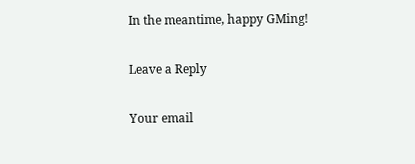In the meantime, happy GMing!

Leave a Reply

Your email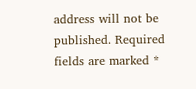address will not be published. Required fields are marked *